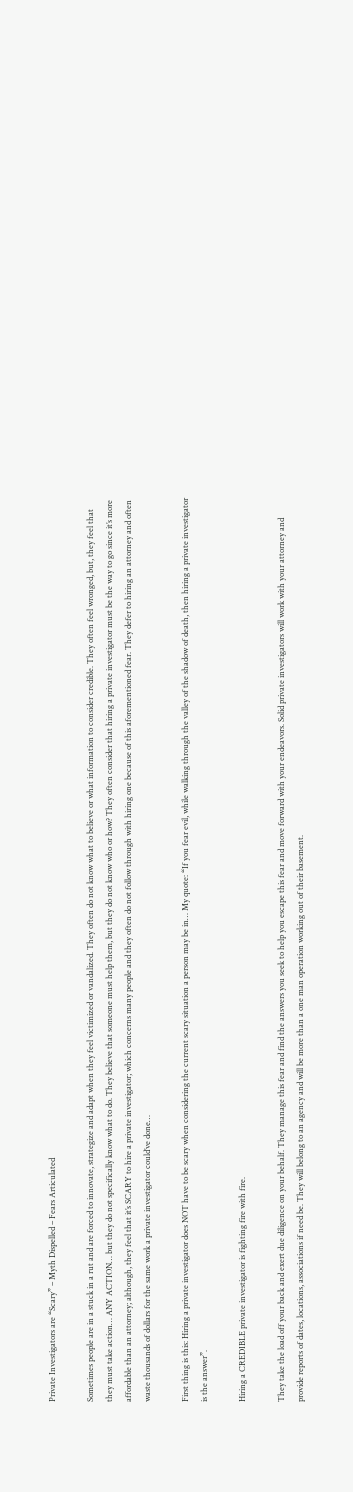Private Investigators are “Scary” – Myth Dispelled – Fears Articulated

Sometimes people are in a stuck in a rut and are forced to innovate, strategize and adapt when they feel victimized or vandalized. They often do not know what to believe or what information to consider credible. They often feel wronged, but, they feel that they must take action… ANY ACTION… but they do not specifically know what to do. They believe that someone must help them, but they do not know who or how? They often consider that hiring a private investigator must be the way to go since it’s more affordable than an attorney; although, they feel that it’s SCARY to hire a private investigator; which concerns many people and they often do not follow through with hiring one because of this aforementioned fear. They defer to hiring an attorney and often waste thousands of dollars for the same work a private investigator could’ve done…

First thing is this: Hiring a private investigator does NOT have to be scary when considering the current scary situation a person may be in… My quote: “If you fear evil, while walking through the valley of the shadow of death, then hiring a private investigator is the answer”.

Hiring a CREDIBLE private investigator is fighting fire with fire.

They take the load off your back and exert due diligence on your behalf. They manage this fear and find the answers you seek to help you escape this fear and move forward with your endeavors. Solid private investigators will work with your attorney and provide reports of dates, locations, associations if need be. They will belong to an agency and will be more than a one man operation working out of their basement.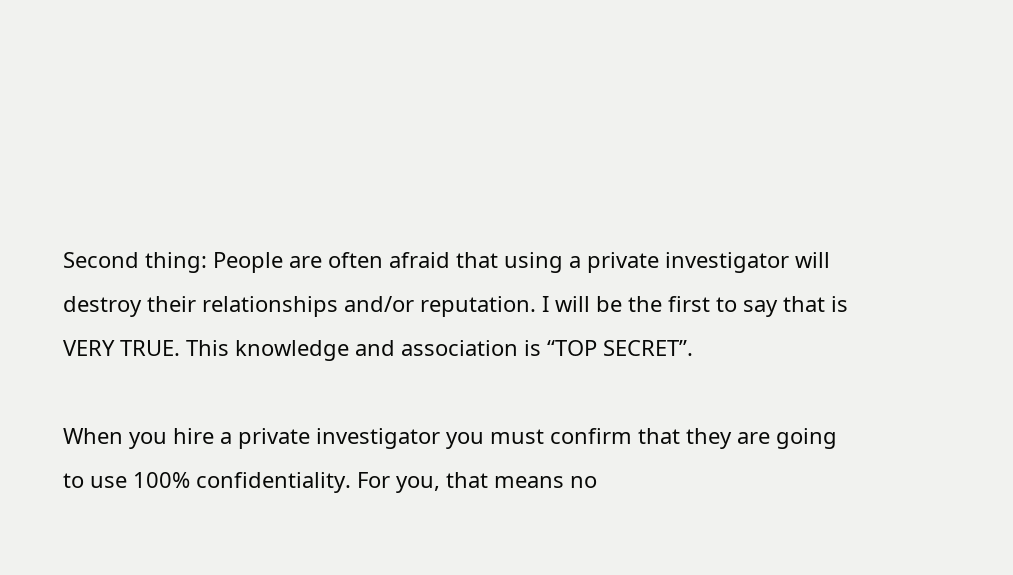Second thing: People are often afraid that using a private investigator will destroy their relationships and/or reputation. I will be the first to say that is VERY TRUE. This knowledge and association is “TOP SECRET”.

When you hire a private investigator you must confirm that they are going to use 100% confidentiality. For you, that means no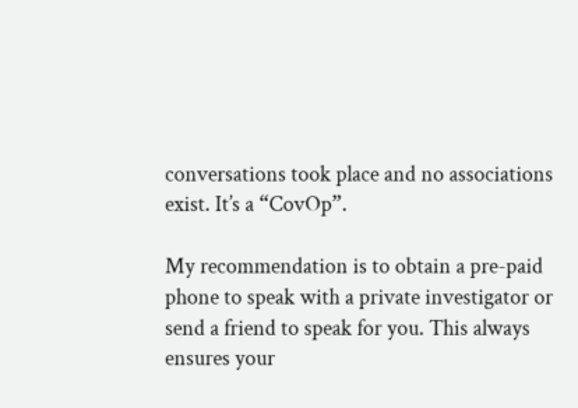conversations took place and no associations exist. It’s a “CovOp”.

My recommendation is to obtain a pre-paid phone to speak with a private investigator or send a friend to speak for you. This always ensures your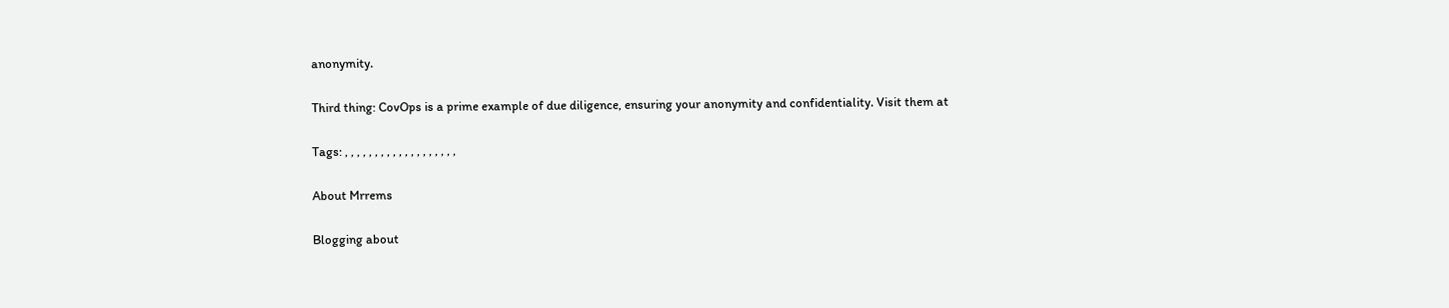anonymity.

Third thing: CovOps is a prime example of due diligence, ensuring your anonymity and confidentiality. Visit them at

Tags: , , , , , , , , , , , , , , , , , , ,

About Mrrems

Blogging about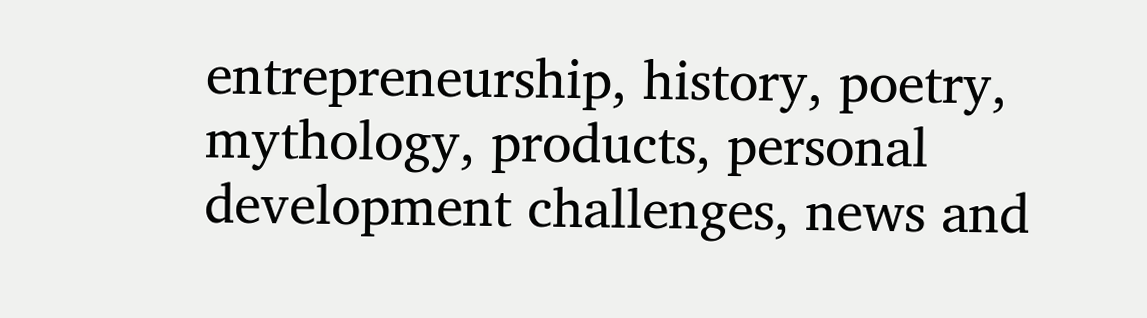entrepreneurship, history, poetry, mythology, products, personal development challenges, news and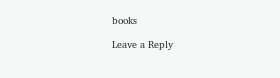books

Leave a Reply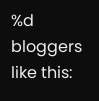%d bloggers like this: